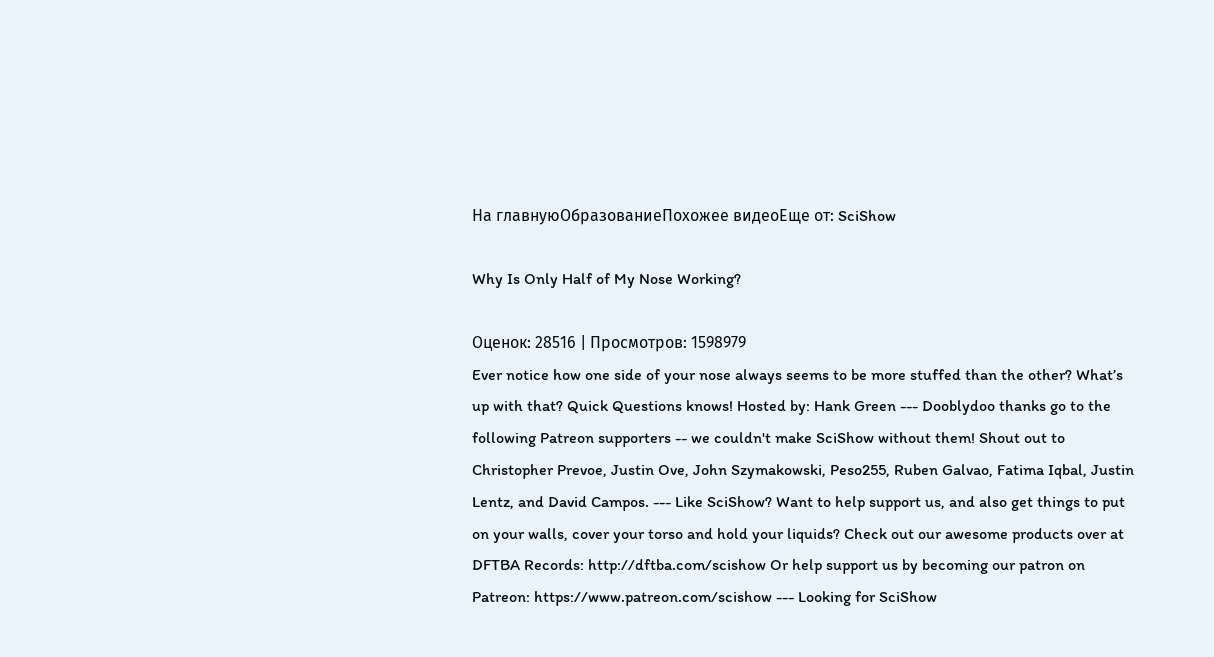На главнуюОбразованиеПохожее видеоЕще от: SciShow

Why Is Only Half of My Nose Working?

Оценок: 28516 | Просмотров: 1598979
Ever notice how one side of your nose always seems to be more stuffed than the other? What’s up with that? Quick Questions knows! Hosted by: Hank Green --- Dooblydoo thanks go to the following Patreon supporters -- we couldn't make SciShow without them! Shout out to Christopher Prevoe, Justin Ove, John Szymakowski, Peso255, Ruben Galvao, Fatima Iqbal, Justin Lentz, and David Campos. --- Like SciShow? Want to help support us, and also get things to put on your walls, cover your torso and hold your liquids? Check out our awesome products over at DFTBA Records: http://dftba.com/scishow Or help support us by becoming our patron on Patreon: https://www.patreon.com/scishow --- Looking for SciShow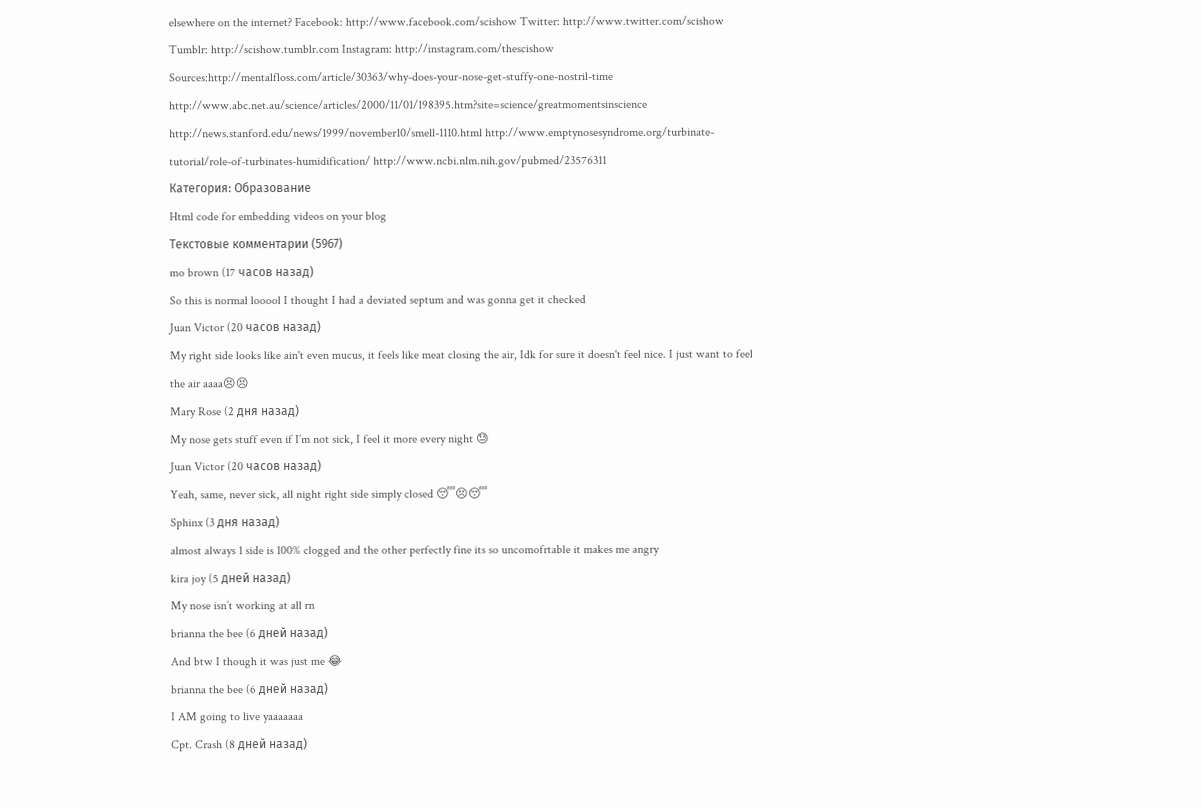elsewhere on the internet? Facebook: http://www.facebook.com/scishow Twitter: http://www.twitter.com/scishow Tumblr: http://scishow.tumblr.com Instagram: http://instagram.com/thescishow Sources:http://mentalfloss.com/article/30363/why-does-your-nose-get-stuffy-one-nostril-time http://www.abc.net.au/science/articles/2000/11/01/198395.htm?site=science/greatmomentsinscience http://news.stanford.edu/news/1999/november10/smell-1110.html http://www.emptynosesyndrome.org/turbinate-tutorial/role-of-turbinates-humidification/ http://www.ncbi.nlm.nih.gov/pubmed/23576311
Категория: Образование
Html code for embedding videos on your blog
Текстовые комментарии (5967)
mo brown (17 часов назад)
So this is normal looool I thought I had a deviated septum and was gonna get it checked
Juan Victor (20 часов назад)
My right side looks like ain't even mucus, it feels like meat closing the air, Idk for sure it doesn't feel nice. I just want to feel the air aaaa😣😣
Mary Rose (2 дня назад)
My nose gets stuff even if I’m not sick, I feel it more every night 😓
Juan Victor (20 часов назад)
Yeah, same, never sick, all night right side simply closed 😴😣😴
Sphinx (3 дня назад)
almost always 1 side is 100% clogged and the other perfectly fine its so uncomofrtable it makes me angry
kira joy (5 дней назад)
My nose isn’t working at all rn
brianna the bee (6 дней назад)
And btw I though it was just me 😂
brianna the bee (6 дней назад)
I AM going to live yaaaaaaa
Cpt. Crash (8 дней назад)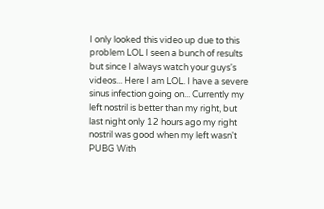I only looked this video up due to this problem LOL I seen a bunch of results but since I always watch your guys's videos... Here I am LOL. I have a severe sinus infection going on... Currently my left nostril is better than my right, but last night only 12 hours ago my right nostril was good when my left wasn't
PUBG With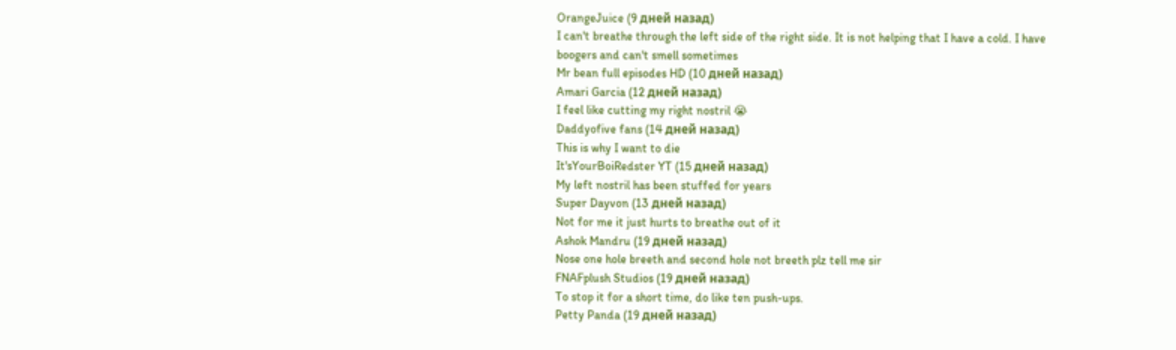OrangeJuice (9 дней назад)
I can't breathe through the left side of the right side. It is not helping that I have a cold. I have boogers and can't smell sometimes
Mr bean full episodes HD (10 дней назад)
Amari Garcia (12 дней назад)
I feel like cutting my right nostril 😭
Daddyofive fans (14 дней назад)
This is why I want to die
It'sYourBoiRedster YT (15 дней назад)
My left nostril has been stuffed for years
Super Dayvon (13 дней назад)
Not for me it just hurts to breathe out of it
Ashok Mandru (19 дней назад)
Nose one hole breeth and second hole not breeth plz tell me sir
FNAFplush Studios (19 дней назад)
To stop it for a short time, do like ten push-ups.
Petty Panda (19 дней назад)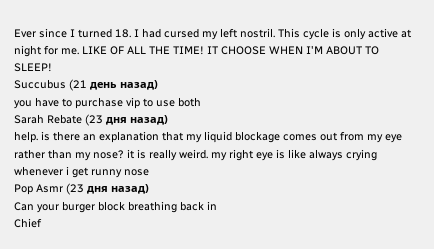Ever since I turned 18. I had cursed my left nostril. This cycle is only active at night for me. LIKE OF ALL THE TIME! IT CHOOSE WHEN I'M ABOUT TO SLEEP!
Succubus (21 день назад)
you have to purchase vip to use both
Sarah Rebate (23 дня назад)
help. is there an explanation that my liquid blockage comes out from my eye rather than my nose? it is really weird. my right eye is like always crying whenever i get runny nose
Pop Asmr (23 дня назад)
Can your burger block breathing back in
Chief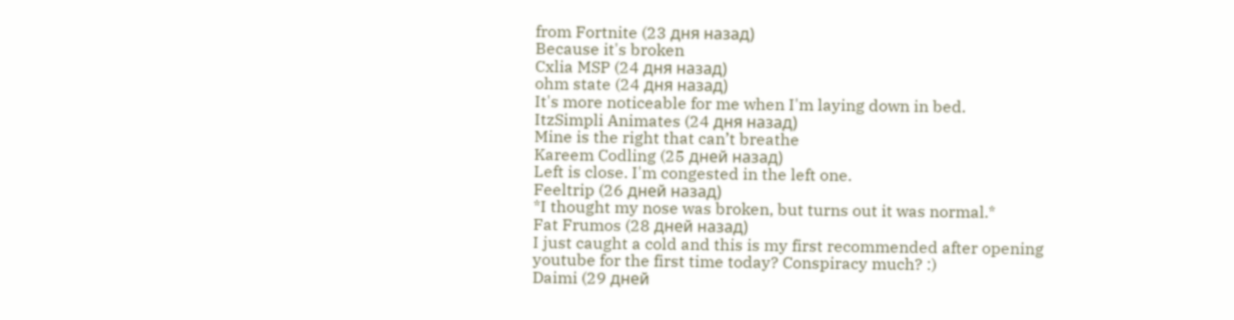from Fortnite (23 дня назад)
Because it's broken
Cxlia MSP (24 дня назад)
ohm state (24 дня назад)
It's more noticeable for me when I'm laying down in bed.
ItzSimpli Animates (24 дня назад)
Mine is the right that can’t breathe
Kareem Codling (25 дней назад)
Left is close. I'm congested in the left one.
Feeltrip (26 дней назад)
*I thought my nose was broken, but turns out it was normal.*
Fat Frumos (28 дней назад)
I just caught a cold and this is my first recommended after opening youtube for the first time today? Conspiracy much? :)
Daimi (29 дней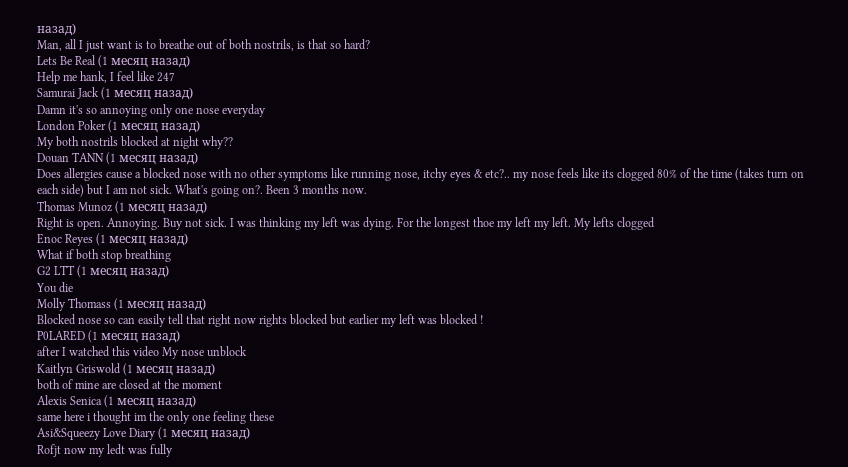назад)
Man, all I just want is to breathe out of both nostrils, is that so hard?
Lets Be Real (1 месяц назад)
Help me hank, I feel like 247
Samurai Jack (1 месяц назад)
Damn it's so annoying only one nose everyday
London Poker (1 месяц назад)
My both nostrils blocked at night why??
Douan TANN (1 месяц назад)
Does allergies cause a blocked nose with no other symptoms like running nose, itchy eyes & etc?.. my nose feels like its clogged 80% of the time (takes turn on each side) but I am not sick. What's going on?. Been 3 months now.
Thomas Munoz (1 месяц назад)
Right is open. Annoying. Buy not sick. I was thinking my left was dying. For the longest thoe my left my left. My lefts clogged
Enoc Reyes (1 месяц назад)
What if both stop breathing
G2 LTT (1 месяц назад)
You die
Molly Thomass (1 месяц назад)
Blocked nose so can easily tell that right now rights blocked but earlier my left was blocked !
P0LARED (1 месяц назад)
after I watched this video My nose unblock
Kaitlyn Griswold (1 месяц назад)
both of mine are closed at the moment
Alexis Senica (1 месяц назад)
same here i thought im the only one feeling these
Asi&Squeezy Love Diary (1 месяц назад)
Rofjt now my ledt was fully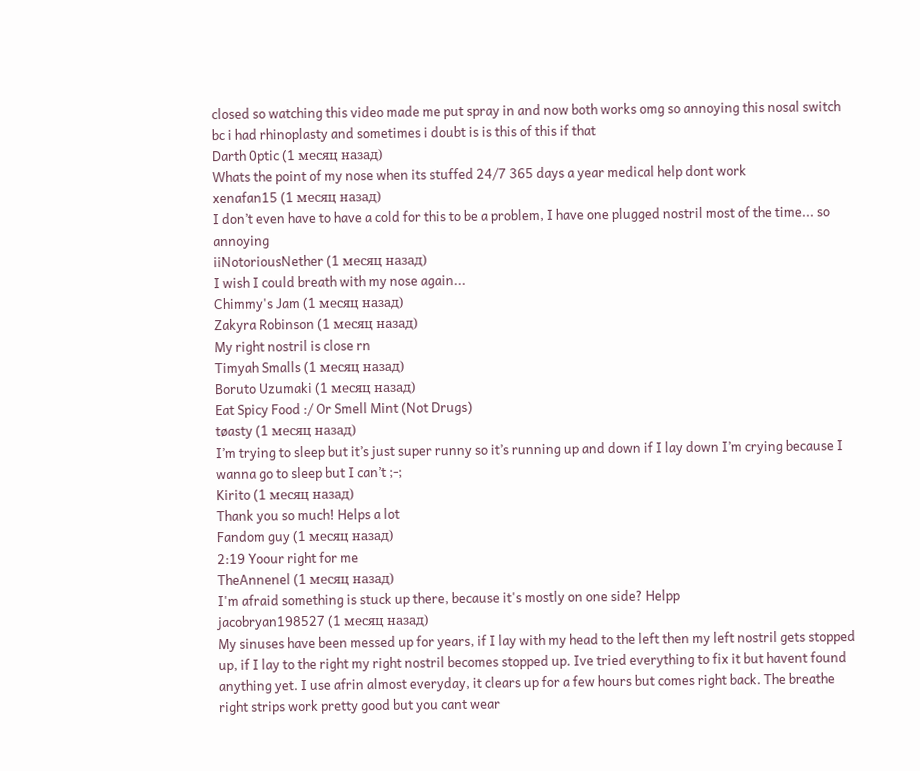closed so watching this video made me put spray in and now both works omg so annoying this nosal switch bc i had rhinoplasty and sometimes i doubt is is this of this if that
Darth 0ptic (1 месяц назад)
Whats the point of my nose when its stuffed 24/7 365 days a year medical help dont work
xenafan15 (1 месяц назад)
I don’t even have to have a cold for this to be a problem, I have one plugged nostril most of the time... so annoying
iiNotoriousNether (1 месяц назад)
I wish I could breath with my nose again...
Chimmy's Jam (1 месяц назад)
Zakyra Robinson (1 месяц назад)
My right nostril is close rn
Timyah Smalls (1 месяц назад)
Boruto Uzumaki (1 месяц назад)
Eat Spicy Food :/ Or Smell Mint (Not Drugs)
tøasty (1 месяц назад)
I’m trying to sleep but it’s just super runny so it’s running up and down if I lay down I’m crying because I wanna go to sleep but I can’t ;-;
Kirito (1 месяц назад)
Thank you so much! Helps a lot
Fandom guy (1 месяц назад)
2:19 Yoour right for me
TheAnnenel (1 месяц назад)
I'm afraid something is stuck up there, because it's mostly on one side? Helpp
jacobryan198527 (1 месяц назад)
My sinuses have been messed up for years, if I lay with my head to the left then my left nostril gets stopped up, if I lay to the right my right nostril becomes stopped up. Ive tried everything to fix it but havent found anything yet. I use afrin almost everyday, it clears up for a few hours but comes right back. The breathe right strips work pretty good but you cant wear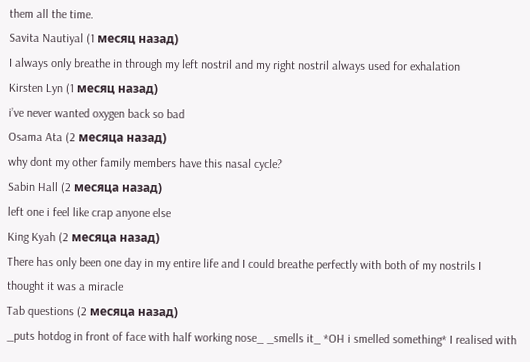them all the time.
Savita Nautiyal (1 месяц назад)
I always only breathe in through my left nostril and my right nostril always used for exhalation
Kirsten Lyn (1 месяц назад)
i’ve never wanted oxygen back so bad
Osama Ata (2 месяца назад)
why dont my other family members have this nasal cycle?
Sabin Hall (2 месяца назад)
left one i feel like crap anyone else
King Kyah (2 месяца назад)
There has only been one day in my entire life and I could breathe perfectly with both of my nostrils I thought it was a miracle
Tab questions (2 месяца назад)
_puts hotdog in front of face with half working nose_ _smells it_ *OH i smelled something* I realised with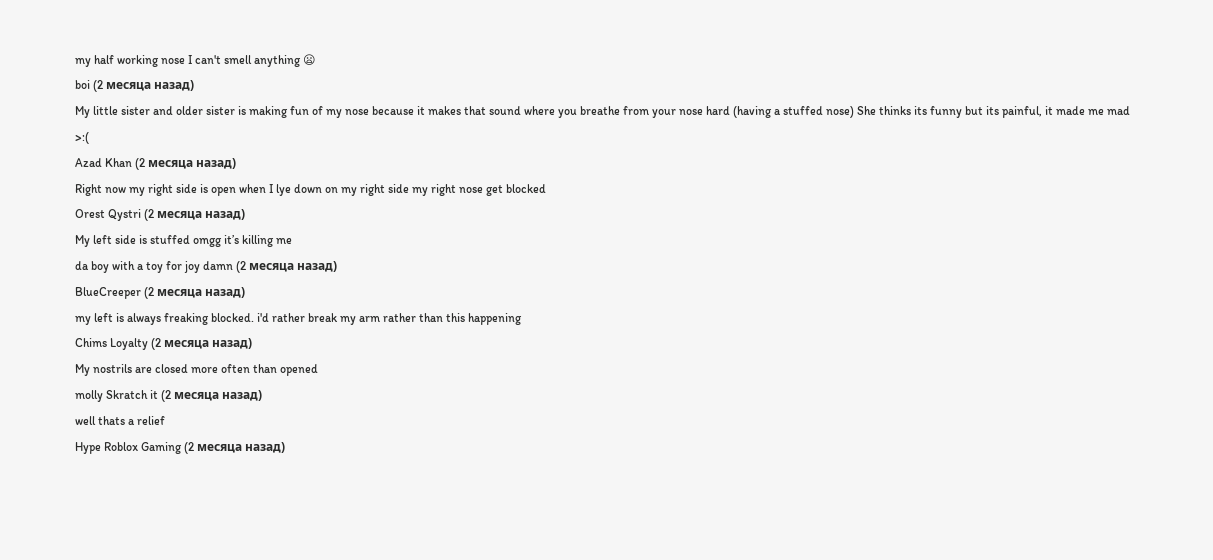my half working nose I can't smell anything 😦
boi (2 месяца назад)
My little sister and older sister is making fun of my nose because it makes that sound where you breathe from your nose hard (having a stuffed nose) She thinks its funny but its painful, it made me mad >:(
Azad Khan (2 месяца назад)
Right now my right side is open when I lye down on my right side my right nose get blocked
Orest Qystri (2 месяца назад)
My left side is stuffed omgg it’s killing me
da boy with a toy for joy damn (2 месяца назад)
BlueCreeper (2 месяца назад)
my left is always freaking blocked. i'd rather break my arm rather than this happening
Chims Loyalty (2 месяца назад)
My nostrils are closed more often than opened
molly Skratch it (2 месяца назад)
well thats a relief
Hype Roblox Gaming (2 месяца назад)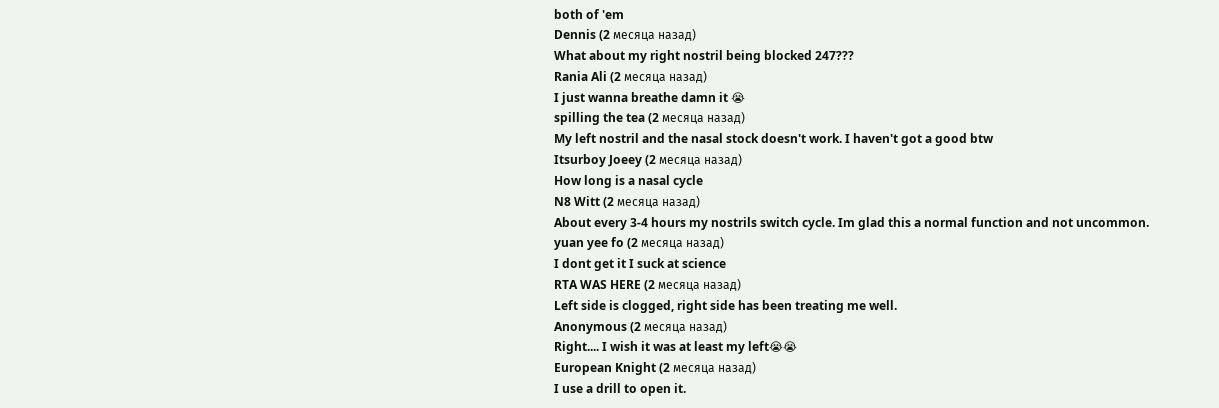both of 'em
Dennis (2 месяца назад)
What about my right nostril being blocked 247???
Rania Ali (2 месяца назад)
I just wanna breathe damn it 😭
spilling the tea (2 месяца назад)
My left nostril and the nasal stock doesn't work. I haven't got a good btw
Itsurboy Joeey (2 месяца назад)
How long is a nasal cycle
N8 Witt (2 месяца назад)
About every 3-4 hours my nostrils switch cycle. Im glad this a normal function and not uncommon.
yuan yee fo (2 месяца назад)
I dont get it I suck at science
RTA WAS HERE (2 месяца назад)
Left side is clogged, right side has been treating me well.
Anonymous (2 месяца назад)
Right.... I wish it was at least my left😭😭
European Knight (2 месяца назад)
I use a drill to open it.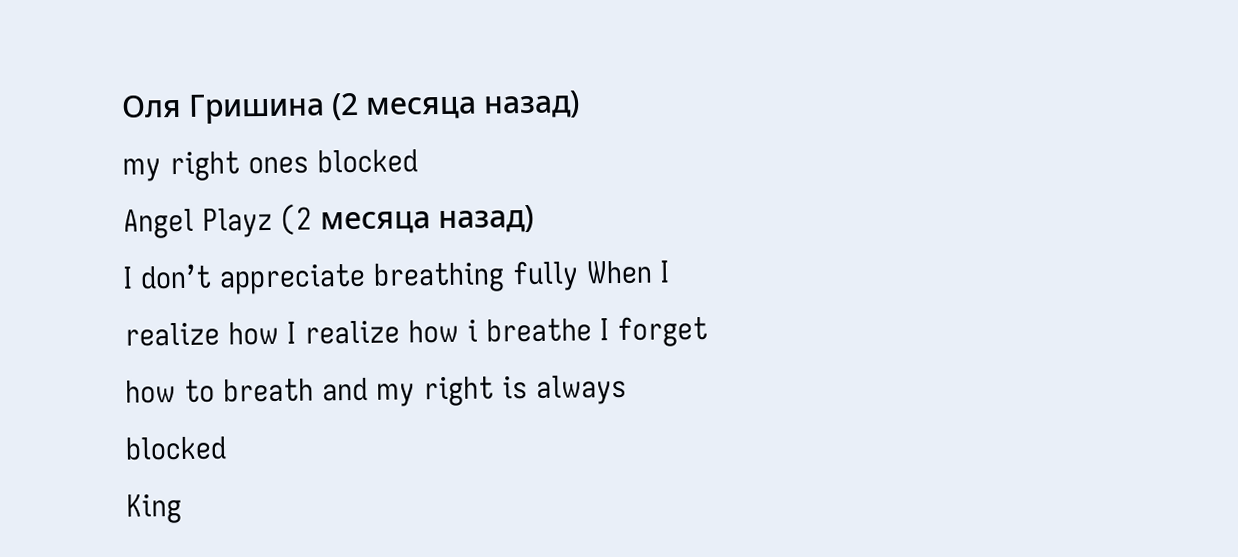Оля Гришина (2 месяца назад)
my right ones blocked
Angel Playz (2 месяца назад)
I don’t appreciate breathing fully When I realize how I realize how i breathe I forget how to breath and my right is always blocked
King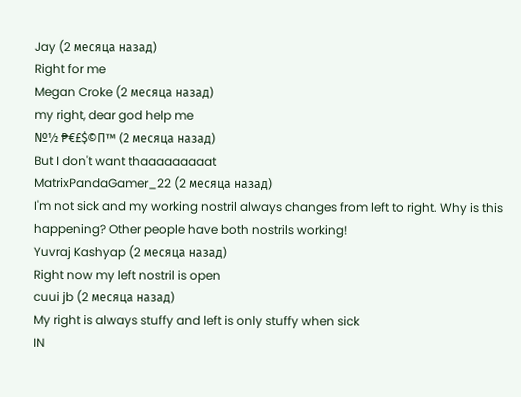Jay (2 месяца назад)
Right for me
Megan Croke (2 месяца назад)
my right, dear god help me
№½ ₱€£$©Π™ (2 месяца назад)
But I don't want thaaaaaaaaat
MatrixPandaGamer_22 (2 месяца назад)
I'm not sick and my working nostril always changes from left to right. Why is this happening? Other people have both nostrils working!
Yuvraj Kashyap (2 месяца назад)
Right now my left nostril is open
cuui jb (2 месяца назад)
My right is always stuffy and left is only stuffy when sick
IN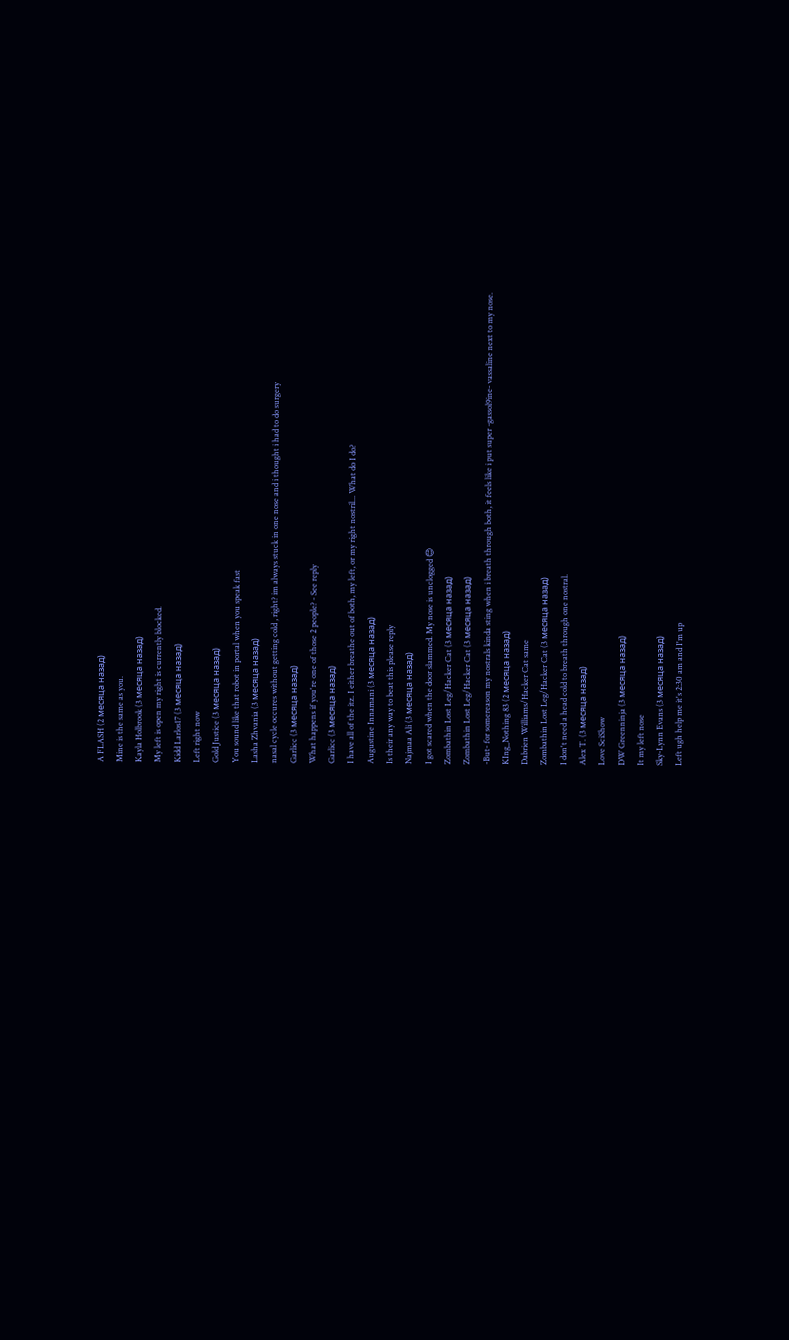A FLASH (2 месяца назад)
Mine is the same as you.
Kayla Holbrook (3 месяца назад)
My left is open my right is currently blocked.
Kidd Larlos17 (3 месяца назад)
Left right now
Gold Justice (3 месяца назад)
You sound like that robot in portal when you speak fast
Lasha Zhvania (3 месяца назад)
nasal cycle occures without getting cold , right? im always stuck in one nose and i thought i had to do surgery
Garlicc (3 месяца назад)
What happens if you're one of those 2 people? - See reply
Garlicc (3 месяца назад)
I have all of the itz. I either breathe out of both, my left, or my right nostril... What do I do?
Augustine Innamani (3 месяца назад)
Is their any way to beat this please reply
Najmaa Ali (3 месяца назад)
I got scared when the door slammed. My nose is unclogged 😊
Zombathin Lost Leg/Hacker Cat (3 месяца назад)
Zombathin Lost Leg/Hacker Cat (3 месяца назад)
-But- for somereason my nostrals kinda sting when i breath through both, it feels like i put super -gassol9ine- vassaline next to my nose.
KIng_Nothing 83 (2 месяца назад)
Dabrien Williams/Hacker Cat same
Zombathin Lost Leg/Hacker Cat (3 месяца назад)
I don't need a head cold to breath through one nostral.
Alex T. (3 месяца назад)
Love SciShow
DW Greenninja (3 месяца назад)
It my left nose
Sky-Lynn Evans (3 месяца назад)
Left ugh help me it's 2:30 am and I'm up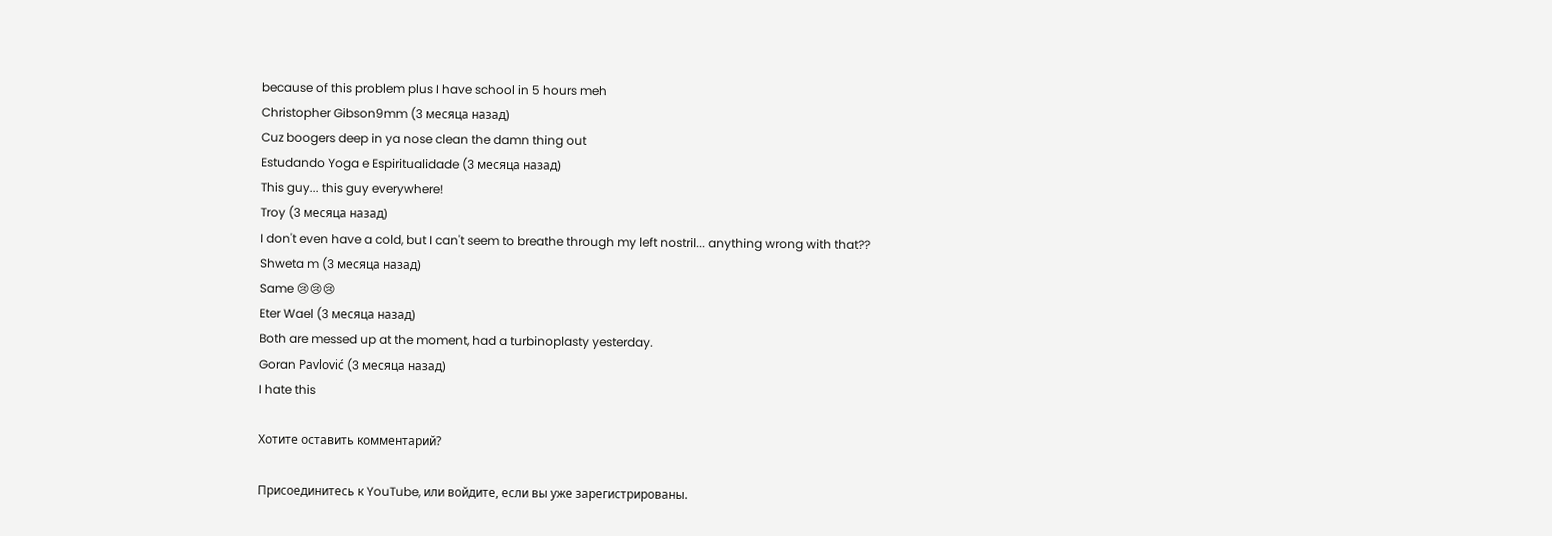because of this problem plus I have school in 5 hours meh
Christopher Gibson9mm (3 месяца назад)
Cuz boogers deep in ya nose clean the damn thing out
Estudando Yoga e Espiritualidade (3 месяца назад)
This guy... this guy everywhere!
Troy (3 месяца назад)
I don't even have a cold, but I can't seem to breathe through my left nostril... anything wrong with that??
Shweta m (3 месяца назад)
Same 😢😢😢
Eter Wael (3 месяца назад)
Both are messed up at the moment, had a turbinoplasty yesterday.
Goran Pavlović (3 месяца назад)
I hate this

Хотите оставить комментарий?

Присоединитесь к YouTube, или войдите, если вы уже зарегистрированы.